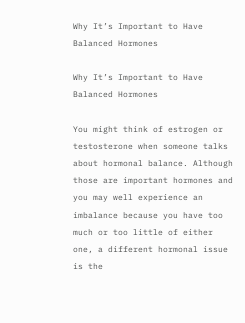Why It’s Important to Have Balanced Hormones

Why It’s Important to Have Balanced Hormones

You might think of estrogen or testosterone when someone talks about hormonal balance. Although those are important hormones and you may well experience an imbalance because you have too much or too little of either one, a different hormonal issue is the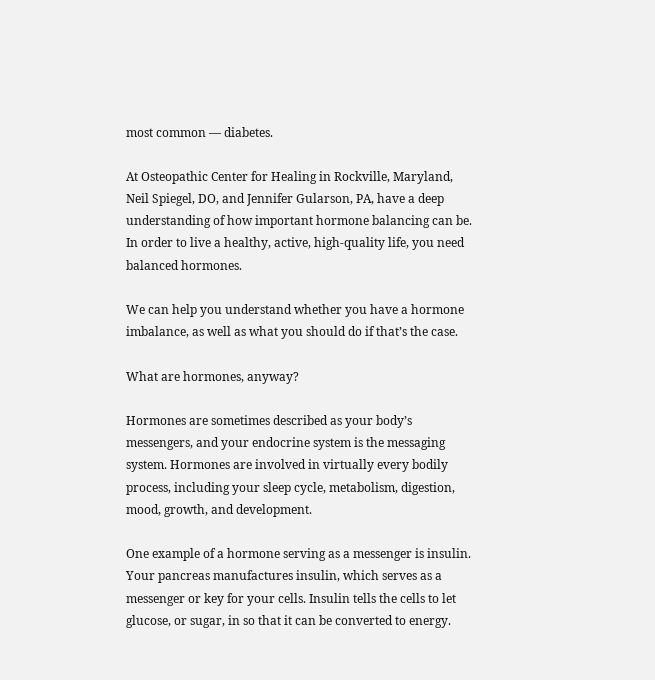most common — diabetes.

At Osteopathic Center for Healing in Rockville, Maryland, Neil Spiegel, DO, and Jennifer Gularson, PA, have a deep understanding of how important hormone balancing can be. In order to live a healthy, active, high-quality life, you need balanced hormones.

We can help you understand whether you have a hormone imbalance, as well as what you should do if that’s the case.

What are hormones, anyway?

Hormones are sometimes described as your body’s messengers, and your endocrine system is the messaging system. Hormones are involved in virtually every bodily process, including your sleep cycle, metabolism, digestion, mood, growth, and development.

One example of a hormone serving as a messenger is insulin. Your pancreas manufactures insulin, which serves as a messenger or key for your cells. Insulin tells the cells to let glucose, or sugar, in so that it can be converted to energy.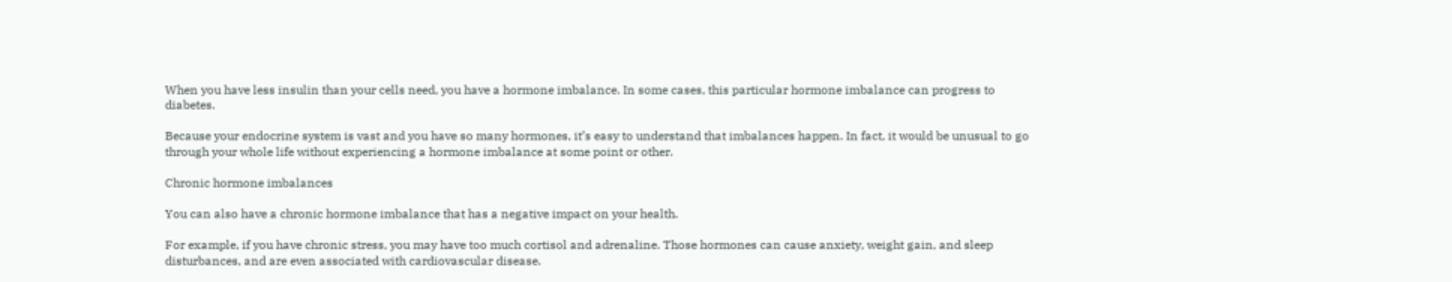When you have less insulin than your cells need, you have a hormone imbalance. In some cases, this particular hormone imbalance can progress to diabetes.

Because your endocrine system is vast and you have so many hormones, it’s easy to understand that imbalances happen. In fact, it would be unusual to go through your whole life without experiencing a hormone imbalance at some point or other.

Chronic hormone imbalances

You can also have a chronic hormone imbalance that has a negative impact on your health.

For example, if you have chronic stress, you may have too much cortisol and adrenaline. Those hormones can cause anxiety, weight gain, and sleep disturbances, and are even associated with cardiovascular disease.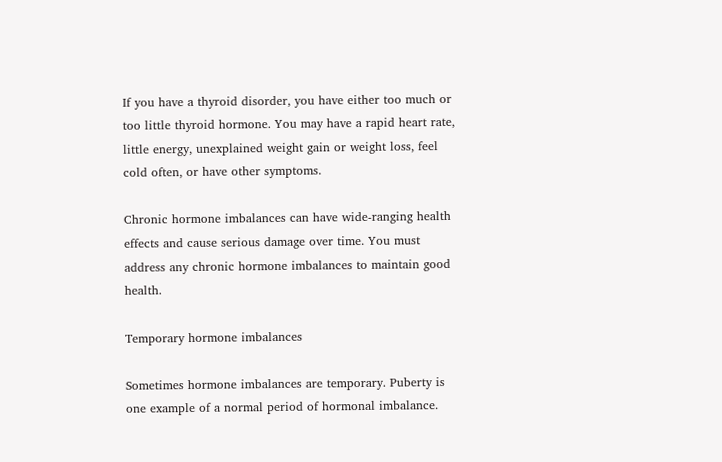If you have a thyroid disorder, you have either too much or too little thyroid hormone. You may have a rapid heart rate, little energy, unexplained weight gain or weight loss, feel cold often, or have other symptoms.

Chronic hormone imbalances can have wide-ranging health effects and cause serious damage over time. You must address any chronic hormone imbalances to maintain good health.

Temporary hormone imbalances

Sometimes hormone imbalances are temporary. Puberty is one example of a normal period of hormonal imbalance.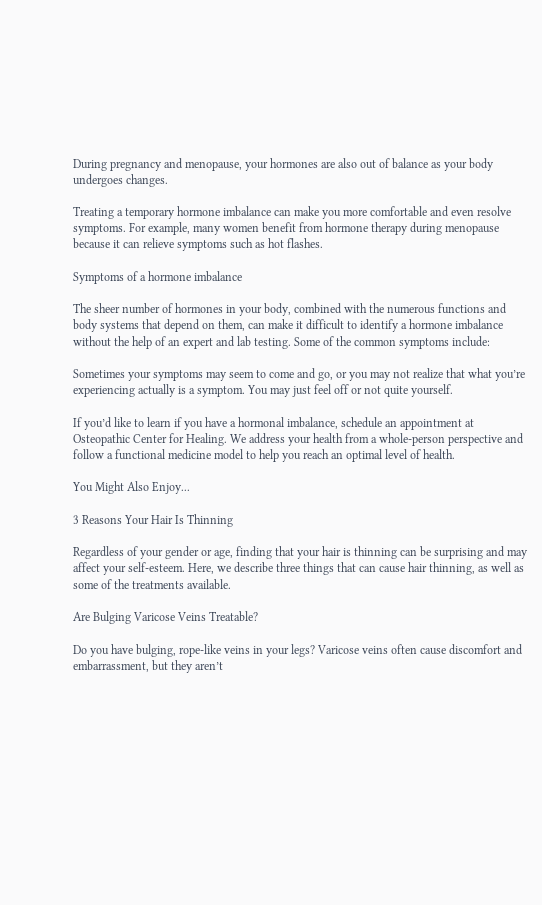During pregnancy and menopause, your hormones are also out of balance as your body undergoes changes.

Treating a temporary hormone imbalance can make you more comfortable and even resolve symptoms. For example, many women benefit from hormone therapy during menopause because it can relieve symptoms such as hot flashes.

Symptoms of a hormone imbalance

The sheer number of hormones in your body, combined with the numerous functions and body systems that depend on them, can make it difficult to identify a hormone imbalance without the help of an expert and lab testing. Some of the common symptoms include:

Sometimes your symptoms may seem to come and go, or you may not realize that what you’re experiencing actually is a symptom. You may just feel off or not quite yourself.

If you’d like to learn if you have a hormonal imbalance, schedule an appointment at Osteopathic Center for Healing. We address your health from a whole-person perspective and follow a functional medicine model to help you reach an optimal level of health.

You Might Also Enjoy...

3 Reasons Your Hair Is Thinning

Regardless of your gender or age, finding that your hair is thinning can be surprising and may affect your self-esteem. Here, we describe three things that can cause hair thinning, as well as some of the treatments available.

Are Bulging Varicose Veins Treatable?

Do you have bulging, rope-like veins in your legs? Varicose veins often cause discomfort and embarrassment, but they aren’t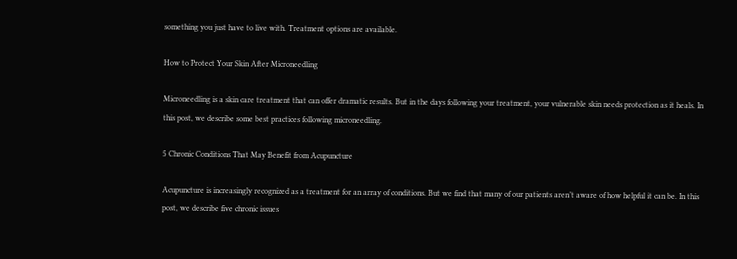something you just have to live with. Treatment options are available.

How to Protect Your Skin After Microneedling

Microneedling is a skin care treatment that can offer dramatic results. But in the days following your treatment, your vulnerable skin needs protection as it heals. In this post, we describe some best practices following microneedling.

5 Chronic Conditions That May Benefit from Acupuncture

Acupuncture is increasingly recognized as a treatment for an array of conditions. But we find that many of our patients aren’t aware of how helpful it can be. In this post, we describe five chronic issues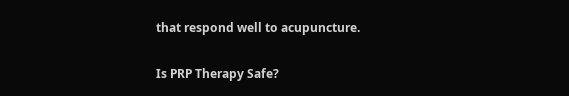that respond well to acupuncture.

Is PRP Therapy Safe?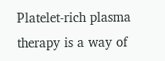Platelet-rich plasma therapy is a way of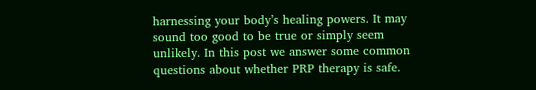harnessing your body’s healing powers. It may sound too good to be true or simply seem unlikely. In this post we answer some common questions about whether PRP therapy is safe.